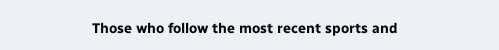Those who follow the most recent sports and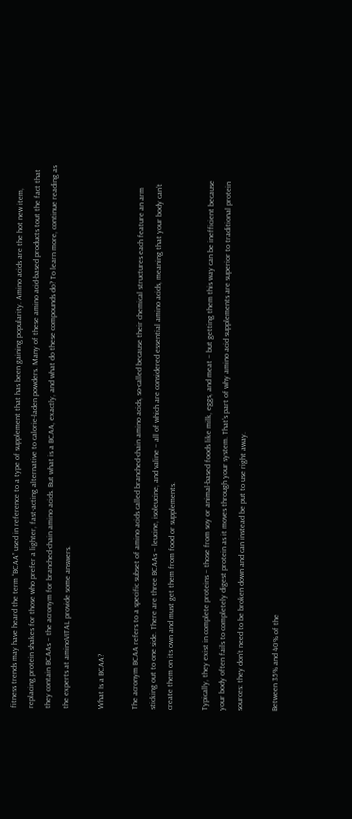fitness trends may have heard the term “BCAA” used in reference to a type of supplement that has been gaining popularity. Amino acids are the hot new item, replacing protein shakes for those who prefer a lighter, fast-acting alternative to calorie-laden powders. Many of these amino acid-based products tout the fact that they contain BCAAs – the acronym for branched-chain amino acids. But what is a BCAA, exactly, and what do these compounds do? To learn more, continue reading as the experts at aminoVITAL provide some answers.

What Is a BCAA?

The acronym BCAA refers to a specific subset of amino acids called branched-chain amino acids, so-called because their chemical structures each feature an arm sticking out to one side. There are three BCAAs – leucine, isoleucine, and valine – all of which are considered essential amino acids, meaning that your body can’t create them on its own and must get them from food or supplements.

Typically, they exist in complete proteins – those from soy or animal-based foods like milk, eggs, and meat – but getting them this way can be inefficient because your body often fails to completely digest protein as it moves through your system. That’s part of why amino acid supplements are superior to traditional protein sources: they don’t need to be broken down and can instead be put to use right away.

Between 35% and 40% of the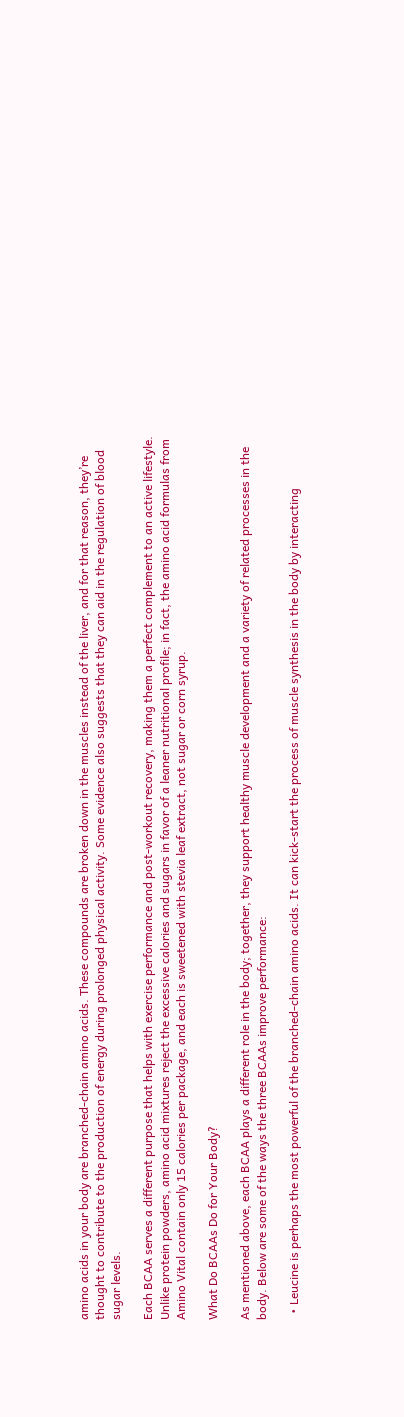amino acids in your body are branched-chain amino acids. These compounds are broken down in the muscles instead of the liver, and for that reason, they’re thought to contribute to the production of energy during prolonged physical activity. Some evidence also suggests that they can aid in the regulation of blood sugar levels.

Each BCAA serves a different purpose that helps with exercise performance and post-workout recovery, making them a perfect complement to an active lifestyle. Unlike protein powders, amino acid mixtures reject the excessive calories and sugars in favor of a leaner nutritional profile; in fact, the amino acid formulas from Amino Vital contain only 15 calories per package, and each is sweetened with stevia leaf extract, not sugar or corn syrup.

What Do BCAAs Do for Your Body?

As mentioned above, each BCAA plays a different role in the body; together, they support healthy muscle development and a variety of related processes in the body. Below are some of the ways the three BCAAs improve performance:

  • Leucine is perhaps the most powerful of the branched-chain amino acids. It can kick-start the process of muscle synthesis in the body by interacting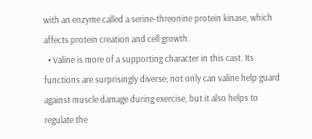with an enzyme called a serine-threonine protein kinase, which affects protein creation and cell growth.
  • Valine is more of a supporting character in this cast. Its functions are surprisingly diverse; not only can valine help guard against muscle damage during exercise, but it also helps to regulate the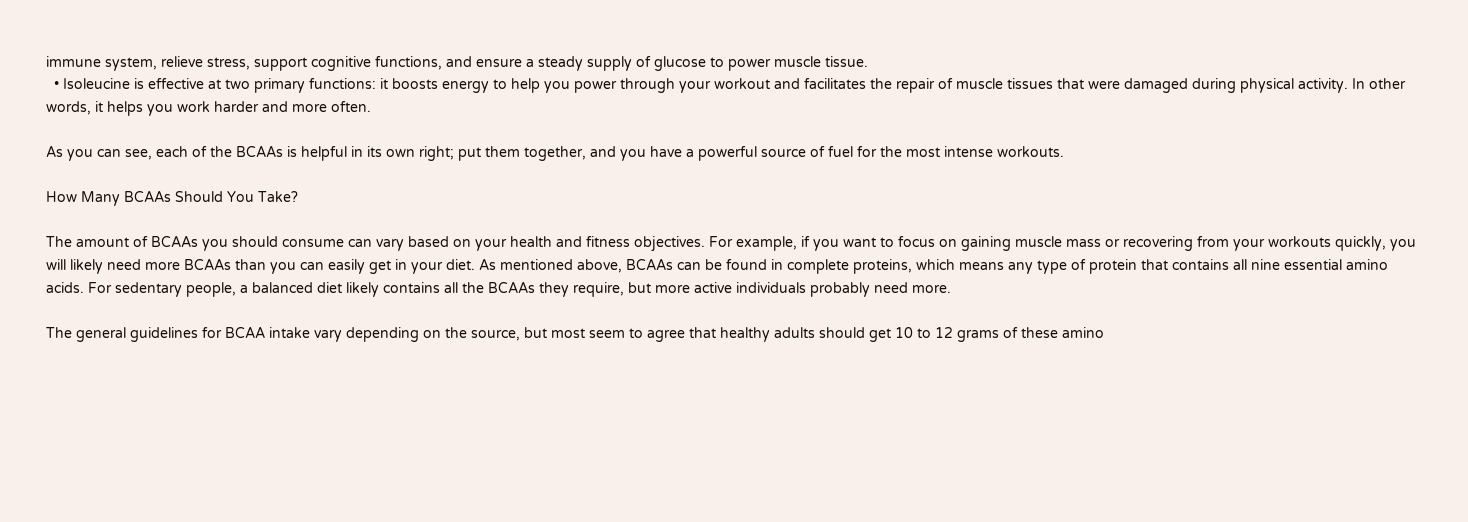immune system, relieve stress, support cognitive functions, and ensure a steady supply of glucose to power muscle tissue.
  • Isoleucine is effective at two primary functions: it boosts energy to help you power through your workout and facilitates the repair of muscle tissues that were damaged during physical activity. In other words, it helps you work harder and more often.

As you can see, each of the BCAAs is helpful in its own right; put them together, and you have a powerful source of fuel for the most intense workouts.

How Many BCAAs Should You Take?

The amount of BCAAs you should consume can vary based on your health and fitness objectives. For example, if you want to focus on gaining muscle mass or recovering from your workouts quickly, you will likely need more BCAAs than you can easily get in your diet. As mentioned above, BCAAs can be found in complete proteins, which means any type of protein that contains all nine essential amino acids. For sedentary people, a balanced diet likely contains all the BCAAs they require, but more active individuals probably need more.

The general guidelines for BCAA intake vary depending on the source, but most seem to agree that healthy adults should get 10 to 12 grams of these amino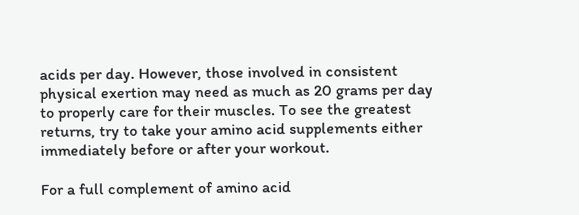acids per day. However, those involved in consistent physical exertion may need as much as 20 grams per day to properly care for their muscles. To see the greatest returns, try to take your amino acid supplements either immediately before or after your workout.

For a full complement of amino acid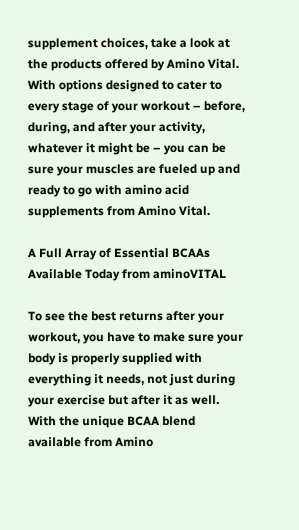supplement choices, take a look at the products offered by Amino Vital. With options designed to cater to every stage of your workout – before, during, and after your activity, whatever it might be – you can be sure your muscles are fueled up and ready to go with amino acid supplements from Amino Vital.

A Full Array of Essential BCAAs Available Today from aminoVITAL

To see the best returns after your workout, you have to make sure your body is properly supplied with everything it needs, not just during your exercise but after it as well. With the unique BCAA blend available from Amino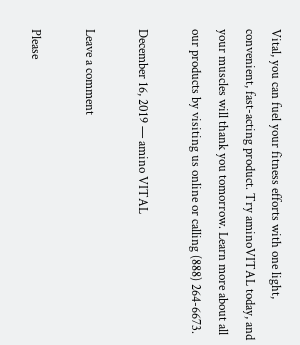Vital, you can fuel your fitness efforts with one light, convenient, fast-acting product. Try aminoVITAL today, and your muscles will thank you tomorrow. Learn more about all our products by visiting us online or calling (888) 264-6673.

December 16, 2019 — amino VITAL

Leave a comment

Please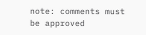note: comments must be approved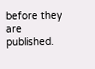before they are published.